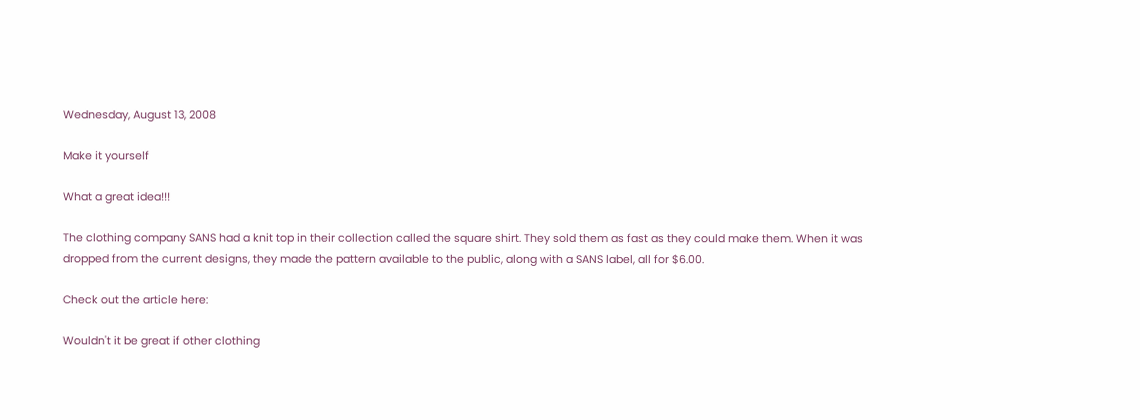Wednesday, August 13, 2008

Make it yourself

What a great idea!!!

The clothing company SANS had a knit top in their collection called the square shirt. They sold them as fast as they could make them. When it was dropped from the current designs, they made the pattern available to the public, along with a SANS label, all for $6.00.

Check out the article here:

Wouldn't it be great if other clothing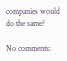companies would do the same?

No comments: